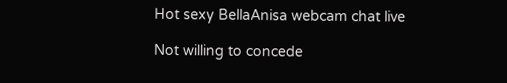Hot sexy BellaAnisa webcam chat live

Not willing to concede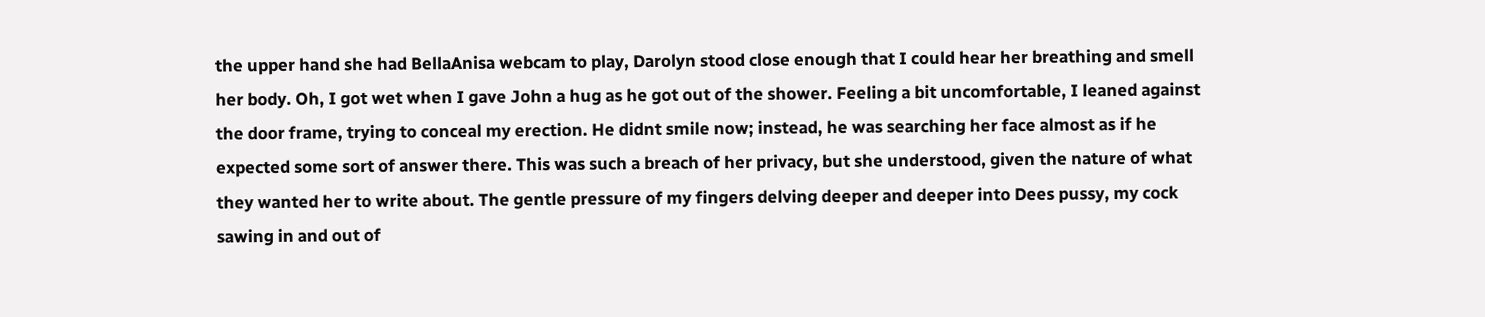the upper hand she had BellaAnisa webcam to play, Darolyn stood close enough that I could hear her breathing and smell her body. Oh, I got wet when I gave John a hug as he got out of the shower. Feeling a bit uncomfortable, I leaned against the door frame, trying to conceal my erection. He didnt smile now; instead, he was searching her face almost as if he expected some sort of answer there. This was such a breach of her privacy, but she understood, given the nature of what they wanted her to write about. The gentle pressure of my fingers delving deeper and deeper into Dees pussy, my cock sawing in and out of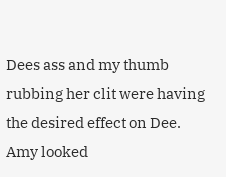Dees ass and my thumb rubbing her clit were having the desired effect on Dee. Amy looked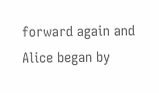forward again and Alice began by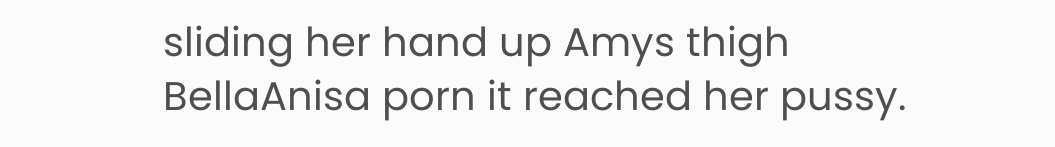sliding her hand up Amys thigh BellaAnisa porn it reached her pussy.